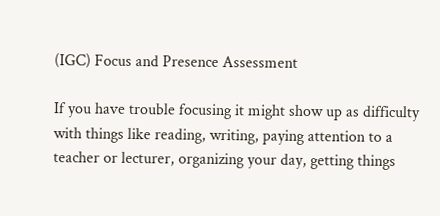(IGC) Focus and Presence Assessment

If you have trouble focusing it might show up as difficulty with things like reading, writing, paying attention to a teacher or lecturer, organizing your day, getting things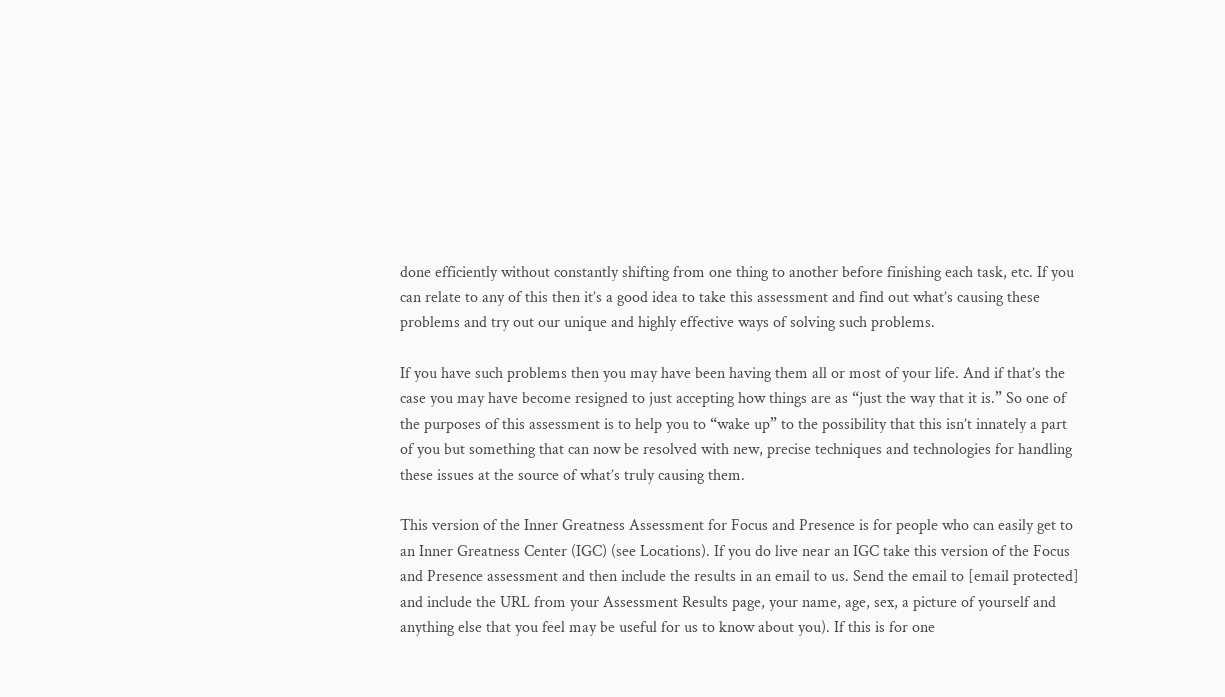done efficiently without constantly shifting from one thing to another before finishing each task, etc. If you can relate to any of this then it’s a good idea to take this assessment and find out what’s causing these problems and try out our unique and highly effective ways of solving such problems.

If you have such problems then you may have been having them all or most of your life. And if that’s the case you may have become resigned to just accepting how things are as “just the way that it is.” So one of the purposes of this assessment is to help you to “wake up” to the possibility that this isn’t innately a part of you but something that can now be resolved with new, precise techniques and technologies for handling these issues at the source of what’s truly causing them.

This version of the Inner Greatness Assessment for Focus and Presence is for people who can easily get to an Inner Greatness Center (IGC) (see Locations). If you do live near an IGC take this version of the Focus and Presence assessment and then include the results in an email to us. Send the email to [email protected] and include the URL from your Assessment Results page, your name, age, sex, a picture of yourself and anything else that you feel may be useful for us to know about you). If this is for one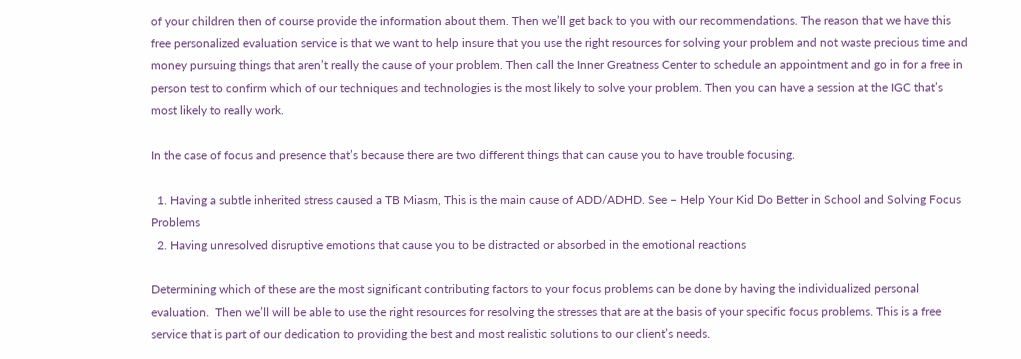of your children then of course provide the information about them. Then we’ll get back to you with our recommendations. The reason that we have this free personalized evaluation service is that we want to help insure that you use the right resources for solving your problem and not waste precious time and money pursuing things that aren’t really the cause of your problem. Then call the Inner Greatness Center to schedule an appointment and go in for a free in person test to confirm which of our techniques and technologies is the most likely to solve your problem. Then you can have a session at the IGC that’s most likely to really work.

In the case of focus and presence that’s because there are two different things that can cause you to have trouble focusing.

  1. Having a subtle inherited stress caused a TB Miasm, This is the main cause of ADD/ADHD. See – Help Your Kid Do Better in School and Solving Focus Problems
  2. Having unresolved disruptive emotions that cause you to be distracted or absorbed in the emotional reactions

Determining which of these are the most significant contributing factors to your focus problems can be done by having the individualized personal evaluation.  Then we’ll will be able to use the right resources for resolving the stresses that are at the basis of your specific focus problems. This is a free service that is part of our dedication to providing the best and most realistic solutions to our client’s needs.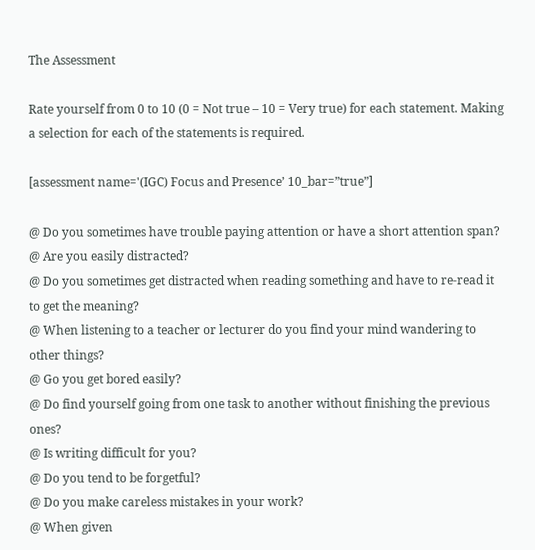The Assessment

Rate yourself from 0 to 10 (0 = Not true – 10 = Very true) for each statement. Making a selection for each of the statements is required.

[assessment name='(IGC) Focus and Presence’ 10_bar=”true”]

@ Do you sometimes have trouble paying attention or have a short attention span?
@ Are you easily distracted?
@ Do you sometimes get distracted when reading something and have to re-read it to get the meaning?
@ When listening to a teacher or lecturer do you find your mind wandering to other things?
@ Go you get bored easily?
@ Do find yourself going from one task to another without finishing the previous ones?
@ Is writing difficult for you?
@ Do you tend to be forgetful?
@ Do you make careless mistakes in your work?
@ When given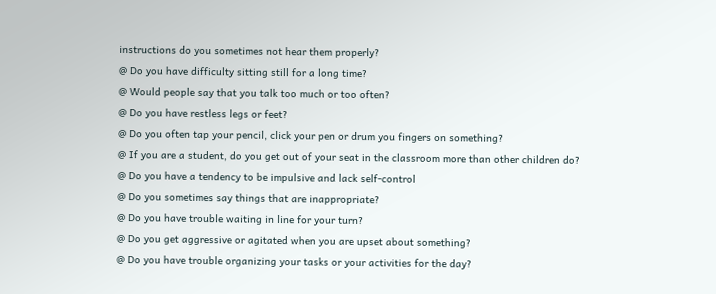instructions do you sometimes not hear them properly?
@ Do you have difficulty sitting still for a long time?
@ Would people say that you talk too much or too often?
@ Do you have restless legs or feet?
@ Do you often tap your pencil, click your pen or drum you fingers on something?
@ If you are a student, do you get out of your seat in the classroom more than other children do?
@ Do you have a tendency to be impulsive and lack self-control
@ Do you sometimes say things that are inappropriate?
@ Do you have trouble waiting in line for your turn?
@ Do you get aggressive or agitated when you are upset about something?
@ Do you have trouble organizing your tasks or your activities for the day?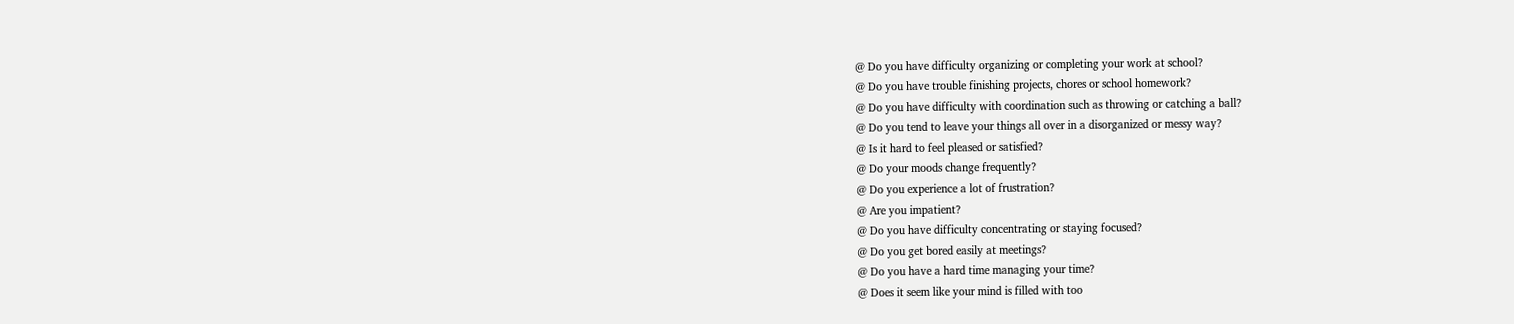@ Do you have difficulty organizing or completing your work at school?
@ Do you have trouble finishing projects, chores or school homework?
@ Do you have difficulty with coordination such as throwing or catching a ball?
@ Do you tend to leave your things all over in a disorganized or messy way?
@ Is it hard to feel pleased or satisfied?
@ Do your moods change frequently?
@ Do you experience a lot of frustration?
@ Are you impatient?
@ Do you have difficulty concentrating or staying focused?
@ Do you get bored easily at meetings?
@ Do you have a hard time managing your time?
@ Does it seem like your mind is filled with too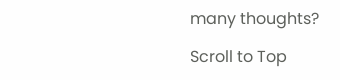many thoughts?

Scroll to Top